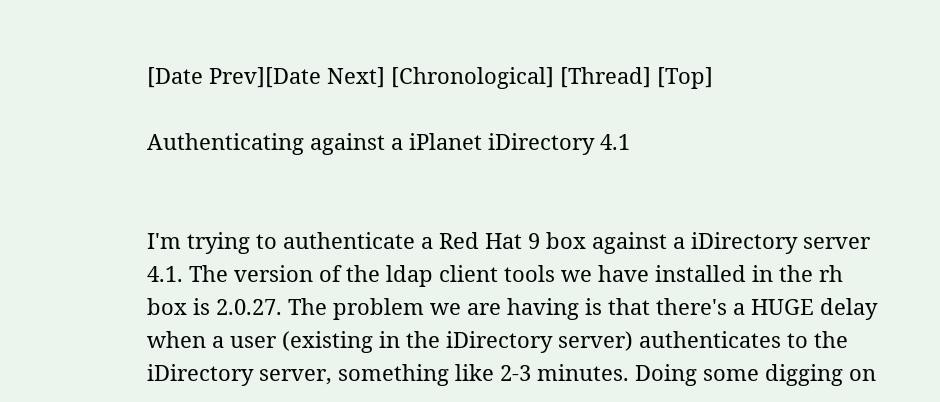[Date Prev][Date Next] [Chronological] [Thread] [Top]

Authenticating against a iPlanet iDirectory 4.1


I'm trying to authenticate a Red Hat 9 box against a iDirectory server
4.1. The version of the ldap client tools we have installed in the rh
box is 2.0.27. The problem we are having is that there's a HUGE delay
when a user (existing in the iDirectory server) authenticates to the
iDirectory server, something like 2-3 minutes. Doing some digging on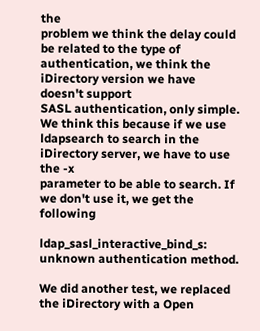the
problem we think the delay could be related to the type of
authentication, we think the iDirectory version we have doesn't support
SASL authentication, only simple. We think this because if we use
ldapsearch to search in the iDirectory server, we have to use the -x
parameter to be able to search. If we don't use it, we get the following

ldap_sasl_interactive_bind_s: unknown authentication method.

We did another test, we replaced the iDirectory with a Open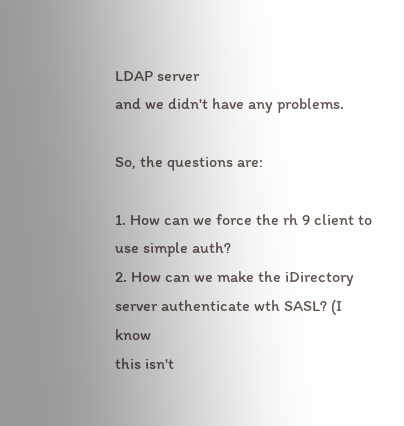LDAP server
and we didn't have any problems.

So, the questions are:

1. How can we force the rh 9 client to use simple auth?
2. How can we make the iDirectory server authenticate wth SASL? (I know
this isn't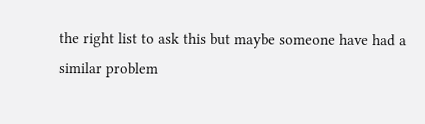the right list to ask this but maybe someone have had a
similar problem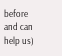before and can help us)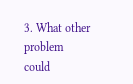3. What other problem could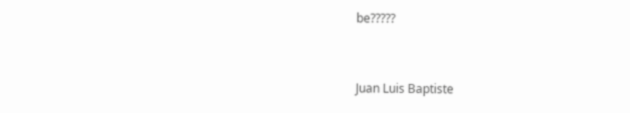be?????


Juan Luis Baptiste